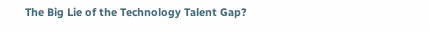The Big Lie of the Technology Talent Gap?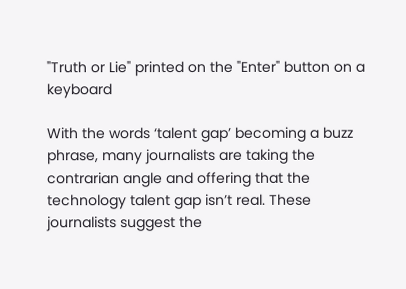"Truth or Lie" printed on the "Enter" button on a keyboard

With the words ‘talent gap’ becoming a buzz phrase, many journalists are taking the contrarian angle and offering that the technology talent gap isn’t real. These journalists suggest the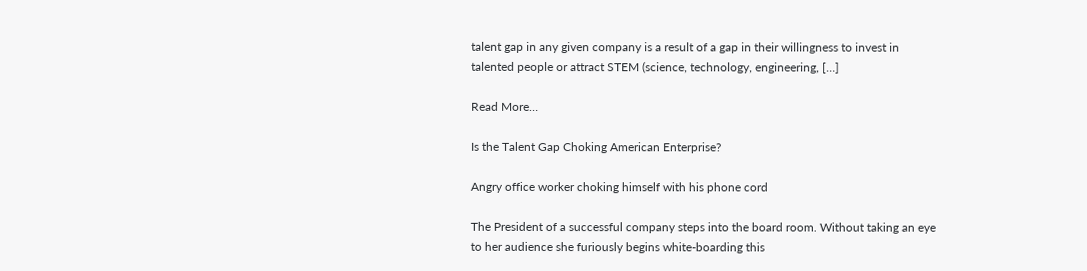talent gap in any given company is a result of a gap in their willingness to invest in talented people or attract STEM (science, technology, engineering, […]

Read More…

Is the Talent Gap Choking American Enterprise?

Angry office worker choking himself with his phone cord

The President of a successful company steps into the board room. Without taking an eye to her audience she furiously begins white-boarding this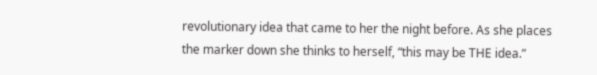revolutionary idea that came to her the night before. As she places the marker down she thinks to herself, “this may be THE idea.”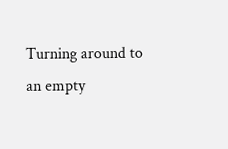Turning around to an empty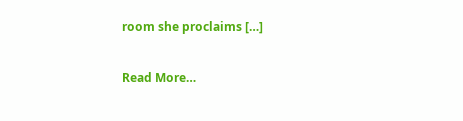room she proclaims […]

Read More…